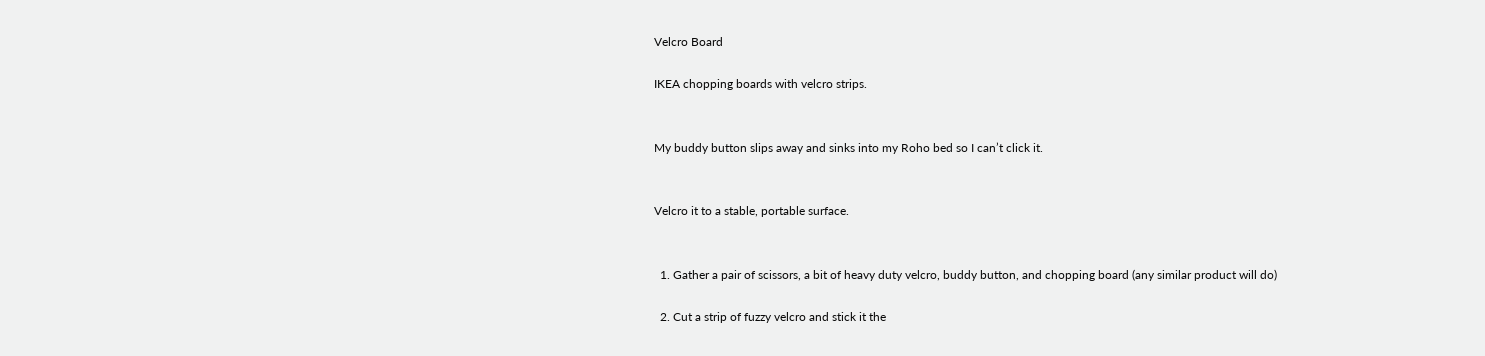Velcro Board

IKEA chopping boards with velcro strips.


My buddy button slips away and sinks into my Roho bed so I can’t click it.


Velcro it to a stable, portable surface.


  1. Gather a pair of scissors, a bit of heavy duty velcro, buddy button, and chopping board (any similar product will do)

  2. Cut a strip of fuzzy velcro and stick it the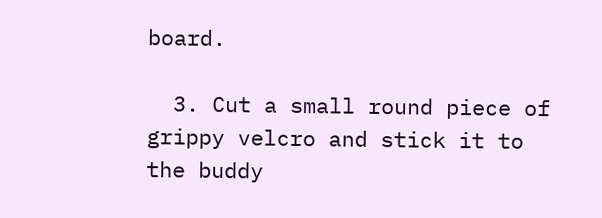board.

  3. Cut a small round piece of grippy velcro and stick it to the buddy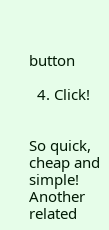button

  4. Click!


So quick, cheap and simple! Another related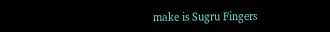make is Sugru Fingers